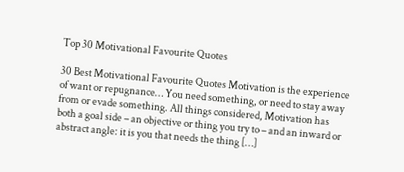Top 30 Motivational Favourite Quotes

30 Best Motivational Favourite Quotes Motivation is the experience of want or repugnance… You need something, or need to stay away from or evade something. All things considered, Motivation has both a goal side – an objective or thing you try to – and an inward or abstract angle: it is you that needs the thing […]